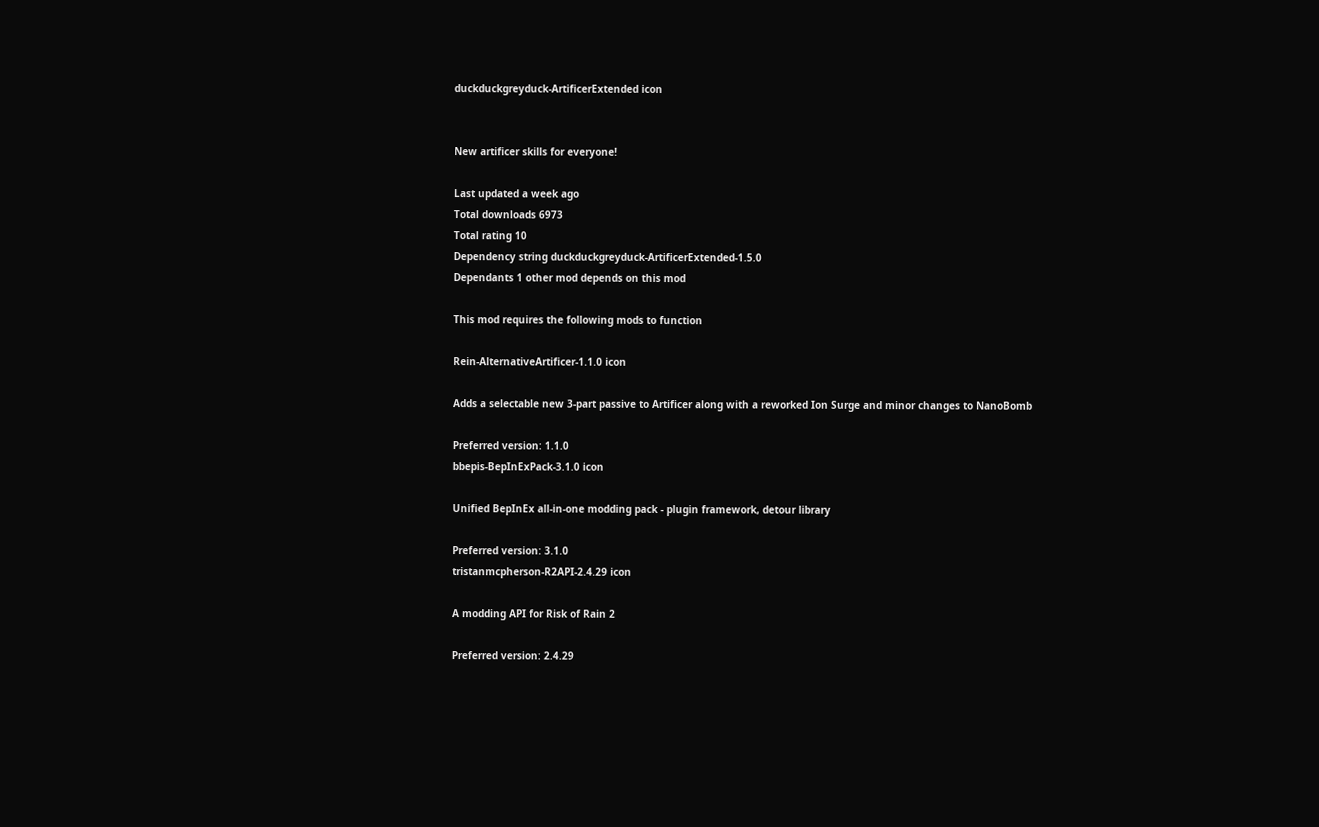duckduckgreyduck-ArtificerExtended icon


New artificer skills for everyone!

Last updated a week ago
Total downloads 6973
Total rating 10
Dependency string duckduckgreyduck-ArtificerExtended-1.5.0
Dependants 1 other mod depends on this mod

This mod requires the following mods to function

Rein-AlternativeArtificer-1.1.0 icon

Adds a selectable new 3-part passive to Artificer along with a reworked Ion Surge and minor changes to NanoBomb

Preferred version: 1.1.0
bbepis-BepInExPack-3.1.0 icon

Unified BepInEx all-in-one modding pack - plugin framework, detour library

Preferred version: 3.1.0
tristanmcpherson-R2API-2.4.29 icon

A modding API for Risk of Rain 2

Preferred version: 2.4.29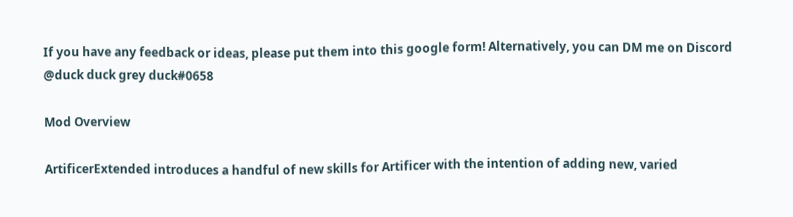If you have any feedback or ideas, please put them into this google form! Alternatively, you can DM me on Discord @duck duck grey duck#0658

Mod Overview

ArtificerExtended introduces a handful of new skills for Artificer with the intention of adding new, varied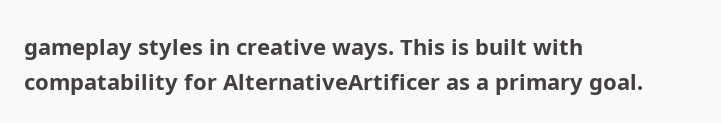gameplay styles in creative ways. This is built with compatability for AlternativeArtificer as a primary goal.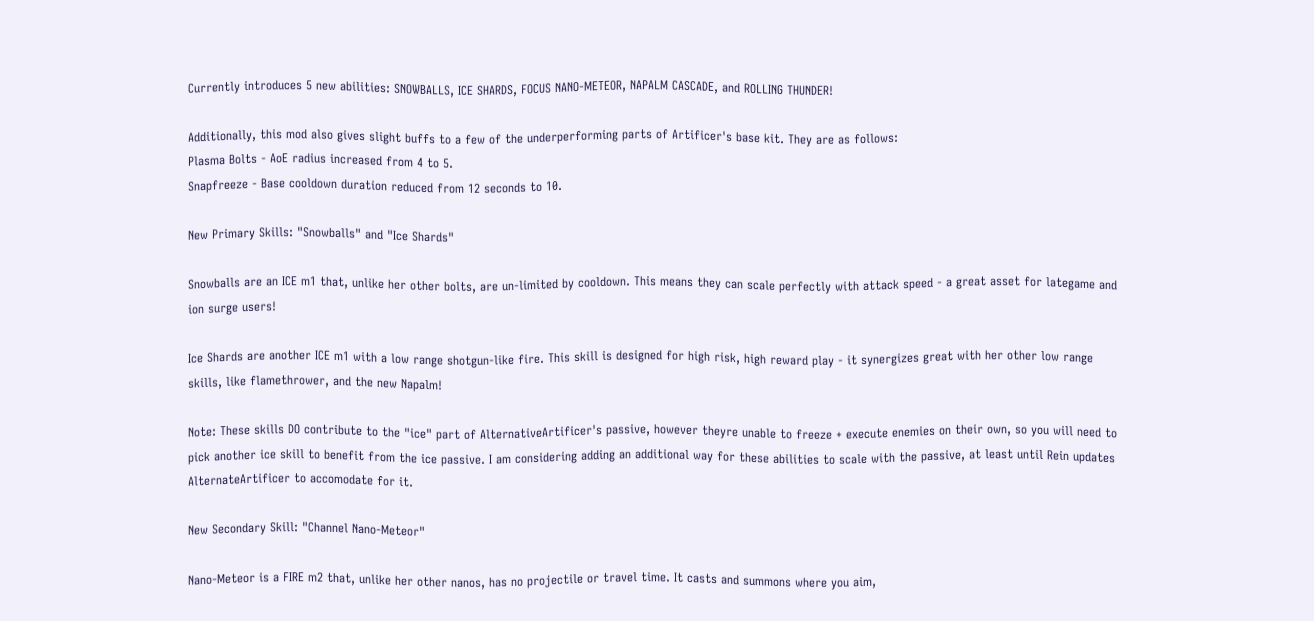Currently introduces 5 new abilities: SNOWBALLS, ICE SHARDS, FOCUS NANO-METEOR, NAPALM CASCADE, and ROLLING THUNDER!

Additionally, this mod also gives slight buffs to a few of the underperforming parts of Artificer's base kit. They are as follows:
Plasma Bolts - AoE radius increased from 4 to 5.
Snapfreeze - Base cooldown duration reduced from 12 seconds to 10.

New Primary Skills: "Snowballs" and "Ice Shards"

Snowballs are an ICE m1 that, unlike her other bolts, are un-limited by cooldown. This means they can scale perfectly with attack speed - a great asset for lategame and ion surge users!

Ice Shards are another ICE m1 with a low range shotgun-like fire. This skill is designed for high risk, high reward play - it synergizes great with her other low range skills, like flamethrower, and the new Napalm!

Note: These skills DO contribute to the "ice" part of AlternativeArtificer's passive, however theyre unable to freeze + execute enemies on their own, so you will need to pick another ice skill to benefit from the ice passive. I am considering adding an additional way for these abilities to scale with the passive, at least until Rein updates AlternateArtificer to accomodate for it.

New Secondary Skill: "Channel Nano-Meteor"

Nano-Meteor is a FIRE m2 that, unlike her other nanos, has no projectile or travel time. It casts and summons where you aim,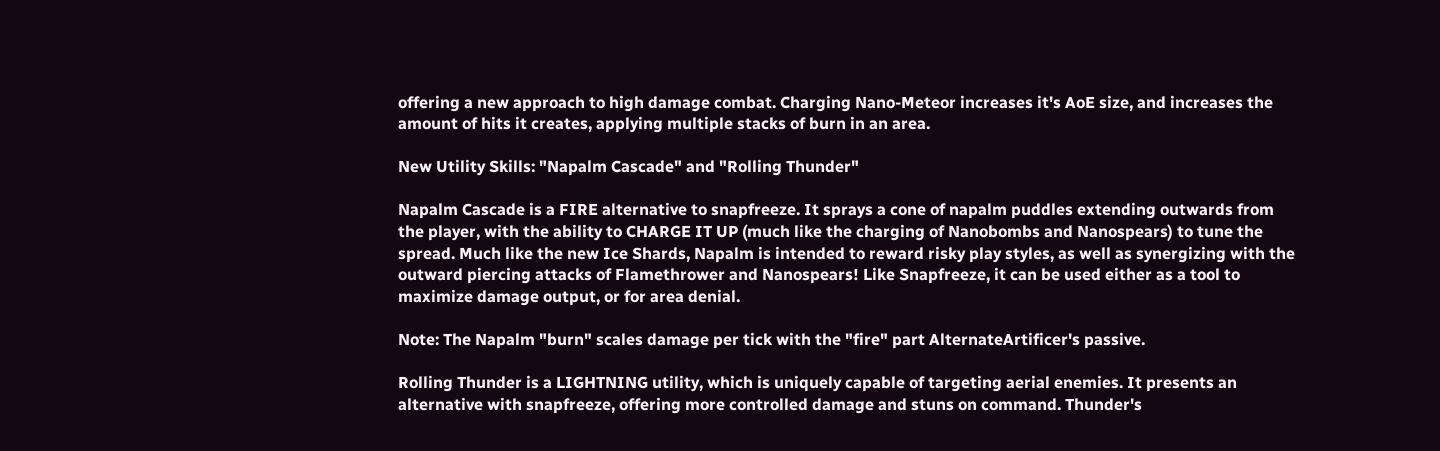offering a new approach to high damage combat. Charging Nano-Meteor increases it's AoE size, and increases the amount of hits it creates, applying multiple stacks of burn in an area.

New Utility Skills: "Napalm Cascade" and "Rolling Thunder"

Napalm Cascade is a FIRE alternative to snapfreeze. It sprays a cone of napalm puddles extending outwards from the player, with the ability to CHARGE IT UP (much like the charging of Nanobombs and Nanospears) to tune the spread. Much like the new Ice Shards, Napalm is intended to reward risky play styles, as well as synergizing with the outward piercing attacks of Flamethrower and Nanospears! Like Snapfreeze, it can be used either as a tool to maximize damage output, or for area denial.

Note: The Napalm "burn" scales damage per tick with the "fire" part AlternateArtificer's passive.

Rolling Thunder is a LIGHTNING utility, which is uniquely capable of targeting aerial enemies. It presents an alternative with snapfreeze, offering more controlled damage and stuns on command. Thunder's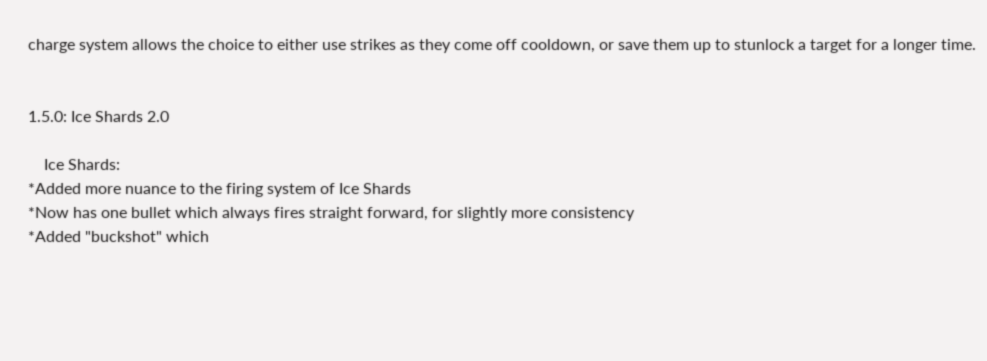charge system allows the choice to either use strikes as they come off cooldown, or save them up to stunlock a target for a longer time.


1.5.0: Ice Shards 2.0

    Ice Shards:
*Added more nuance to the firing system of Ice Shards
*Now has one bullet which always fires straight forward, for slightly more consistency
*Added "buckshot" which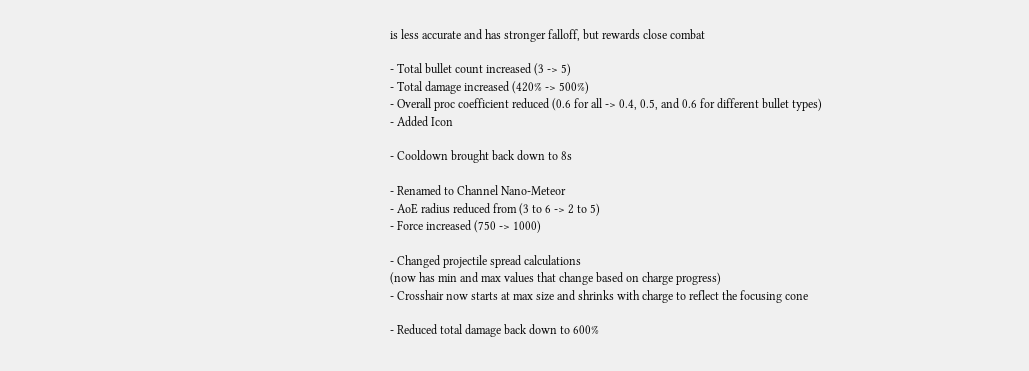is less accurate and has stronger falloff, but rewards close combat

- Total bullet count increased (3 -> 5)
- Total damage increased (420% -> 500%)
- Overall proc coefficient reduced (0.6 for all -> 0.4, 0.5, and 0.6 for different bullet types)
- Added Icon

- Cooldown brought back down to 8s

- Renamed to Channel Nano-Meteor
- AoE radius reduced from (3 to 6 -> 2 to 5)
- Force increased (750 -> 1000)

- Changed projectile spread calculations
(now has min and max values that change based on charge progress)
- Crosshair now starts at max size and shrinks with charge to reflect the focusing cone

- Reduced total damage back down to 600%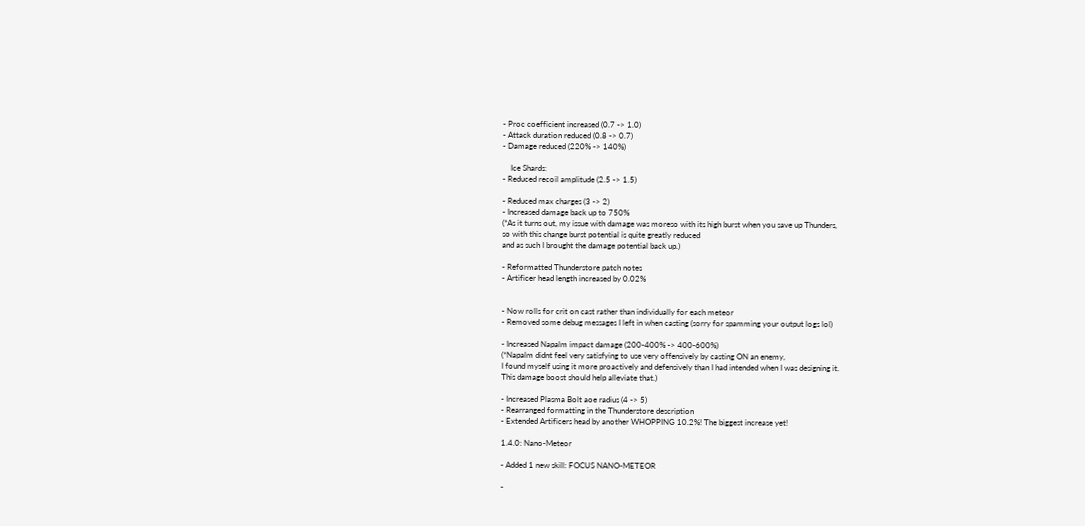- Proc coefficient increased (0.7 -> 1.0)
- Attack duration reduced (0.8 -> 0.7)
- Damage reduced (220% -> 140%)

    Ice Shards:
- Reduced recoil amplitude (2.5 -> 1.5)

- Reduced max charges (3 -> 2)
- Increased damage back up to 750%
(*As it turns out, my issue with damage was moreso with its high burst when you save up Thunders,
so with this change burst potential is quite greatly reduced
and as such I brought the damage potential back up.)

- Reformatted Thunderstore patch notes
- Artificer head length increased by 0.02%


- Now rolls for crit on cast rather than individually for each meteor
- Removed some debug messages I left in when casting (sorry for spamming your output logs lol)

- Increased Napalm impact damage (200-400% -> 400-600%)
(*Napalm didnt feel very satisfying to use very offensively by casting ON an enemy,
I found myself using it more proactively and defensively than I had intended when I was designing it.
This damage boost should help alleviate that.)

- Increased Plasma Bolt aoe radius (4 -> 5)
- Rearranged formatting in the Thunderstore description
- Extended Artificers head by another WHOPPING 10.2%! The biggest increase yet!

1.4.0: Nano-Meteor

- Added 1 new skill: FOCUS NANO-METEOR

-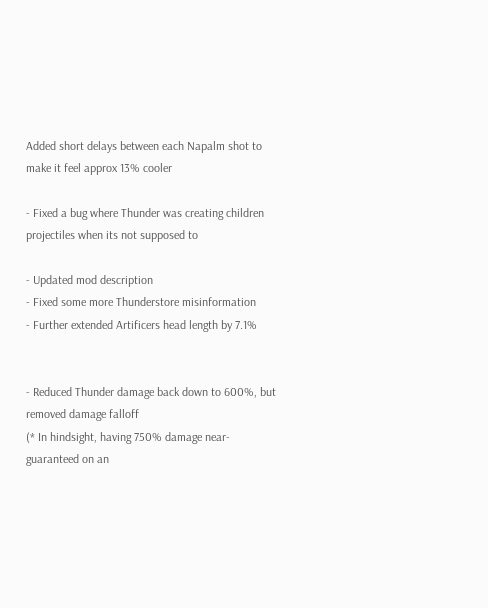Added short delays between each Napalm shot to make it feel approx 13% cooler

- Fixed a bug where Thunder was creating children projectiles when its not supposed to

- Updated mod description
- Fixed some more Thunderstore misinformation
- Further extended Artificers head length by 7.1%


- Reduced Thunder damage back down to 600%, but removed damage falloff
(* In hindsight, having 750% damage near-guaranteed on an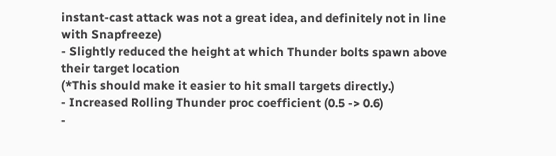instant-cast attack was not a great idea, and definitely not in line with Snapfreeze)
- Slightly reduced the height at which Thunder bolts spawn above their target location
(*This should make it easier to hit small targets directly.)
- Increased Rolling Thunder proc coefficient (0.5 -> 0.6)
-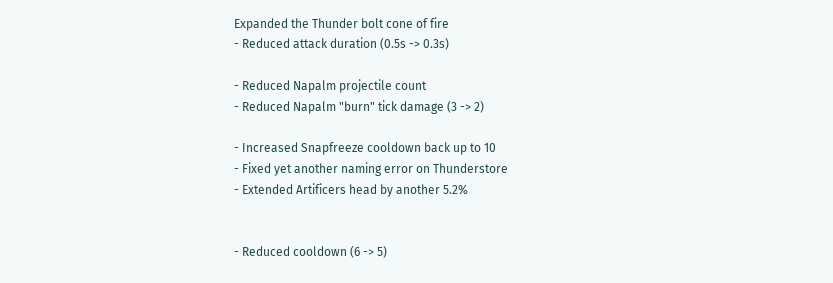Expanded the Thunder bolt cone of fire
- Reduced attack duration (0.5s -> 0.3s)

- Reduced Napalm projectile count
- Reduced Napalm "burn" tick damage (3 -> 2)

- Increased Snapfreeze cooldown back up to 10
- Fixed yet another naming error on Thunderstore
- Extended Artificers head by another 5.2%


- Reduced cooldown (6 -> 5)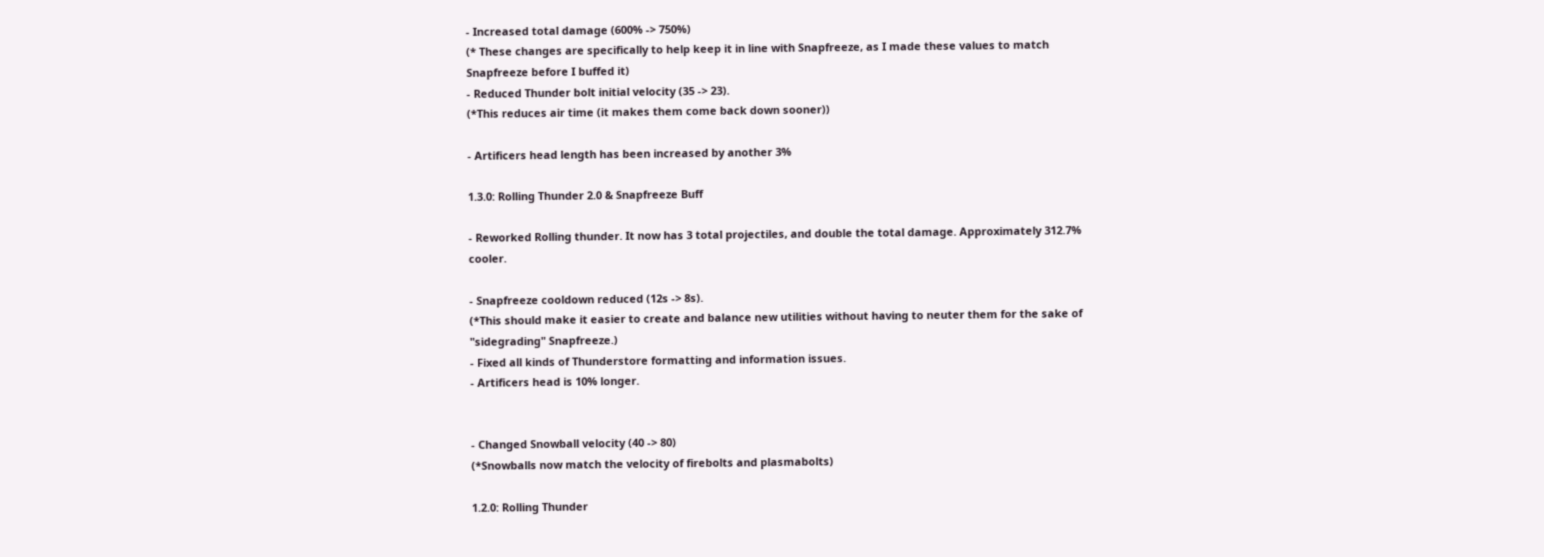- Increased total damage (600% -> 750%)
(* These changes are specifically to help keep it in line with Snapfreeze, as I made these values to match Snapfreeze before I buffed it)
- Reduced Thunder bolt initial velocity (35 -> 23).
(*This reduces air time (it makes them come back down sooner))

- Artificers head length has been increased by another 3%

1.3.0: Rolling Thunder 2.0 & Snapfreeze Buff

- Reworked Rolling thunder. It now has 3 total projectiles, and double the total damage. Approximately 312.7% cooler.

- Snapfreeze cooldown reduced (12s -> 8s).
(*This should make it easier to create and balance new utilities without having to neuter them for the sake of "sidegrading" Snapfreeze.)
- Fixed all kinds of Thunderstore formatting and information issues.
- Artificers head is 10% longer.


- Changed Snowball velocity (40 -> 80)
(*Snowballs now match the velocity of firebolts and plasmabolts)

1.2.0: Rolling Thunder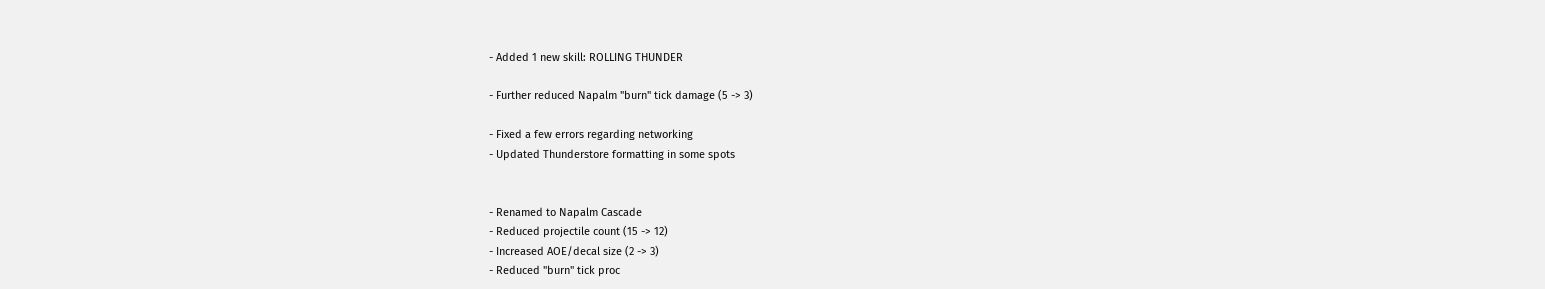- Added 1 new skill: ROLLING THUNDER

- Further reduced Napalm "burn" tick damage (5 -> 3)

- Fixed a few errors regarding networking
- Updated Thunderstore formatting in some spots


- Renamed to Napalm Cascade
- Reduced projectile count (15 -> 12)
- Increased AOE/decal size (2 -> 3)
- Reduced "burn" tick proc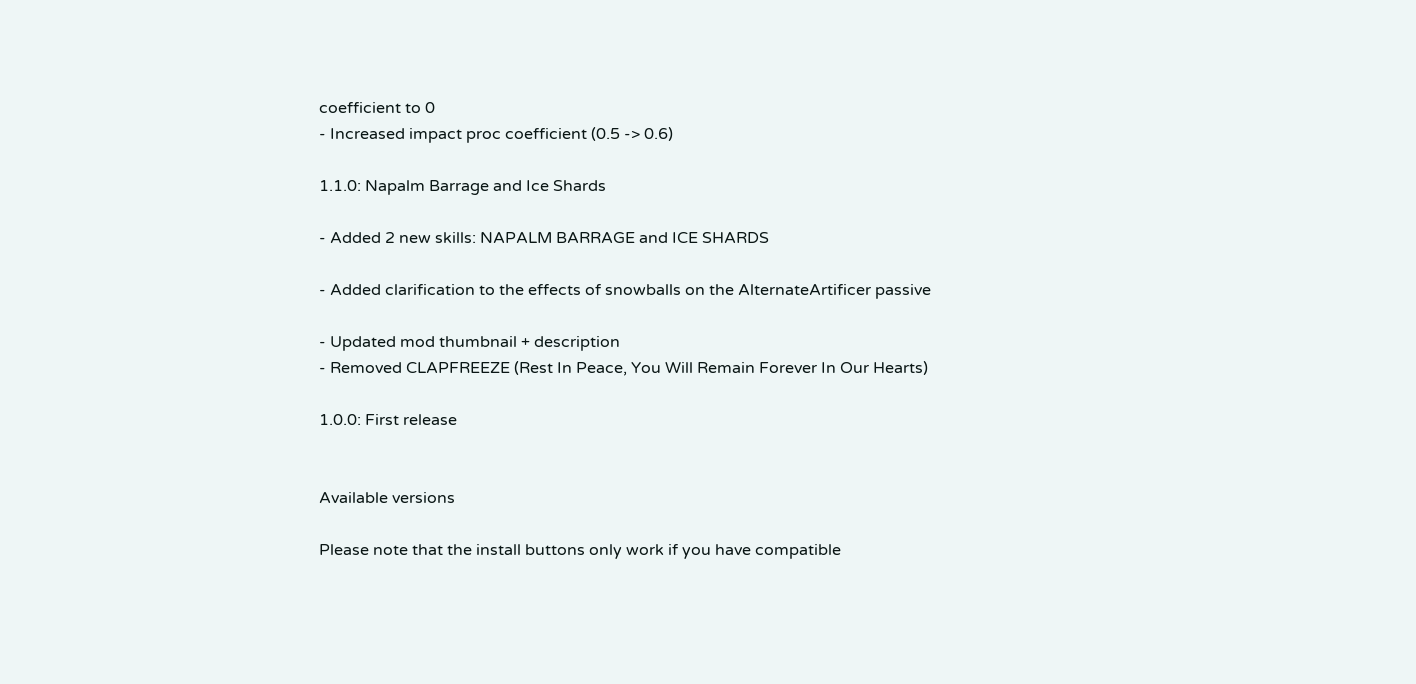coefficient to 0
- Increased impact proc coefficient (0.5 -> 0.6)

1.1.0: Napalm Barrage and Ice Shards

- Added 2 new skills: NAPALM BARRAGE and ICE SHARDS

- Added clarification to the effects of snowballs on the AlternateArtificer passive

- Updated mod thumbnail + description
- Removed CLAPFREEZE (Rest In Peace, You Will Remain Forever In Our Hearts)

1.0.0: First release


Available versions

Please note that the install buttons only work if you have compatible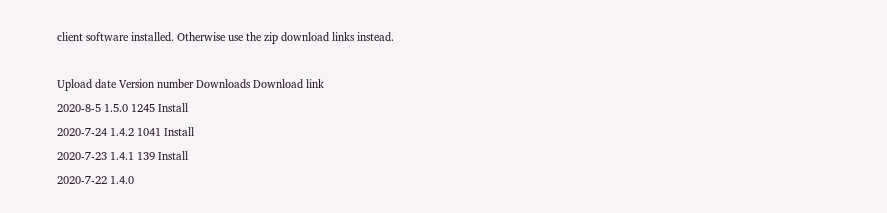client software installed. Otherwise use the zip download links instead.

Upload date Version number Downloads Download link
2020-8-5 1.5.0 1245 Install
2020-7-24 1.4.2 1041 Install
2020-7-23 1.4.1 139 Install
2020-7-22 1.4.0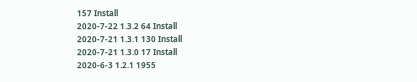157 Install
2020-7-22 1.3.2 64 Install
2020-7-21 1.3.1 130 Install
2020-7-21 1.3.0 17 Install
2020-6-3 1.2.1 1955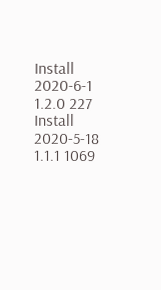Install
2020-6-1 1.2.0 227 Install
2020-5-18 1.1.1 1069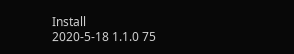Install
2020-5-18 1.1.0 75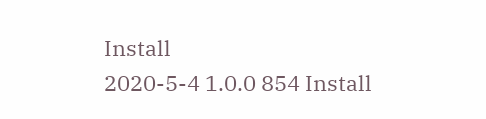Install
2020-5-4 1.0.0 854 Install